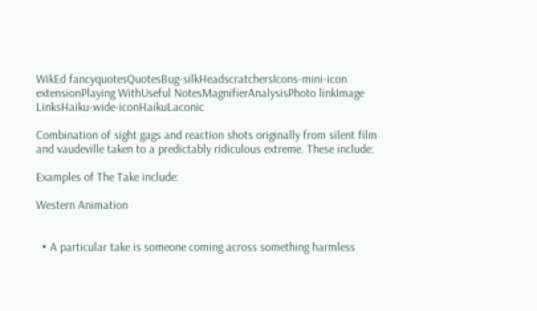WikEd fancyquotesQuotesBug-silkHeadscratchersIcons-mini-icon extensionPlaying WithUseful NotesMagnifierAnalysisPhoto linkImage LinksHaiku-wide-iconHaikuLaconic

Combination of sight gags and reaction shots originally from silent film and vaudeville taken to a predictably ridiculous extreme. These include:

Examples of The Take include:

Western Animation


  • A particular take is someone coming across something harmless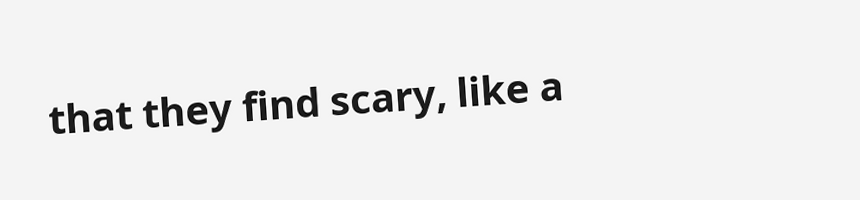that they find scary, like a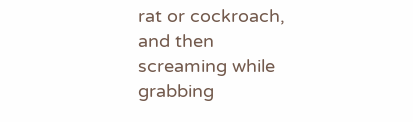rat or cockroach, and then screaming while grabbing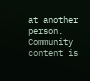at another person.
Community content is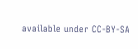available under CC-BY-SA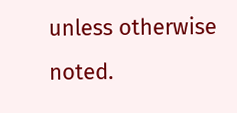unless otherwise noted.